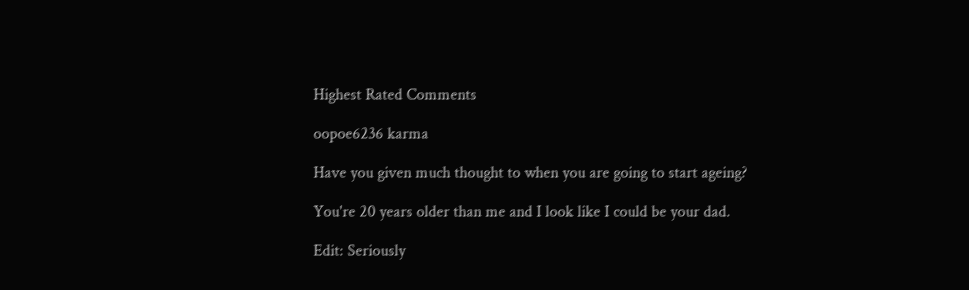Highest Rated Comments

oopoe6236 karma

Have you given much thought to when you are going to start ageing?

You're 20 years older than me and I look like I could be your dad.

Edit: Seriously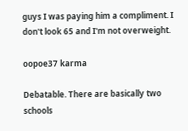guys I was paying him a compliment. I don't look 65 and I'm not overweight.

oopoe37 karma

Debatable. There are basically two schools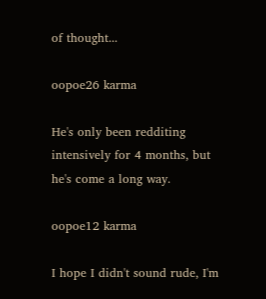of thought...

oopoe26 karma

He's only been redditing intensively for 4 months, but he's come a long way.

oopoe12 karma

I hope I didn't sound rude, I'm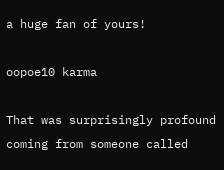a huge fan of yours!

oopoe10 karma

That was surprisingly profound coming from someone called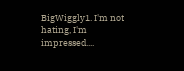BigWiggly1. I'm not hating, I'm impressed....